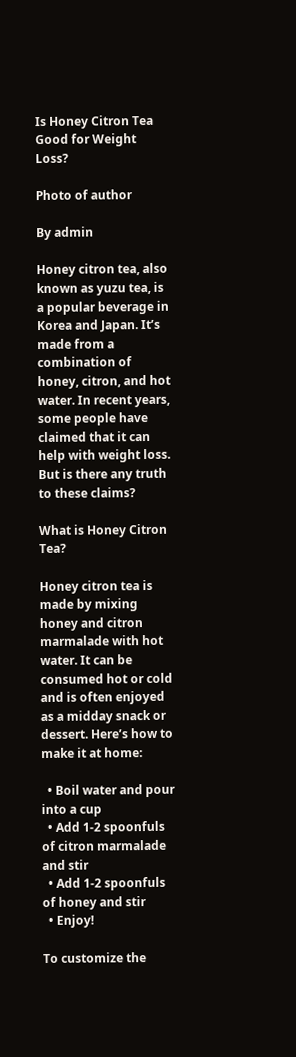Is Honey Citron Tea Good for Weight Loss?

Photo of author

By admin

Honey citron tea, also known as yuzu tea, is a popular beverage in Korea and Japan. It’s made from a combination of honey, citron, and hot water. In recent years, some people have claimed that it can help with weight loss. But is there any truth to these claims?

What is Honey Citron Tea?

Honey citron tea is made by mixing honey and citron marmalade with hot water. It can be consumed hot or cold and is often enjoyed as a midday snack or dessert. Here’s how to make it at home:

  • Boil water and pour into a cup
  • Add 1-2 spoonfuls of citron marmalade and stir
  • Add 1-2 spoonfuls of honey and stir
  • Enjoy!

To customize the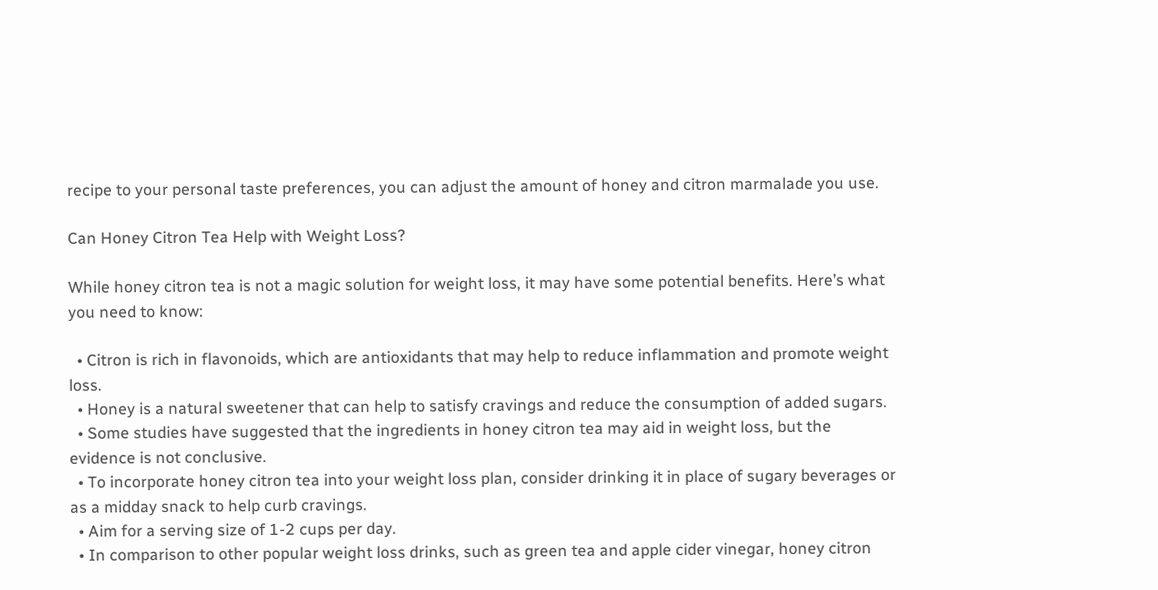recipe to your personal taste preferences, you can adjust the amount of honey and citron marmalade you use.

Can Honey Citron Tea Help with Weight Loss?

While honey citron tea is not a magic solution for weight loss, it may have some potential benefits. Here’s what you need to know:

  • Citron is rich in flavonoids, which are antioxidants that may help to reduce inflammation and promote weight loss.
  • Honey is a natural sweetener that can help to satisfy cravings and reduce the consumption of added sugars.
  • Some studies have suggested that the ingredients in honey citron tea may aid in weight loss, but the evidence is not conclusive.
  • To incorporate honey citron tea into your weight loss plan, consider drinking it in place of sugary beverages or as a midday snack to help curb cravings.
  • Aim for a serving size of 1-2 cups per day.
  • In comparison to other popular weight loss drinks, such as green tea and apple cider vinegar, honey citron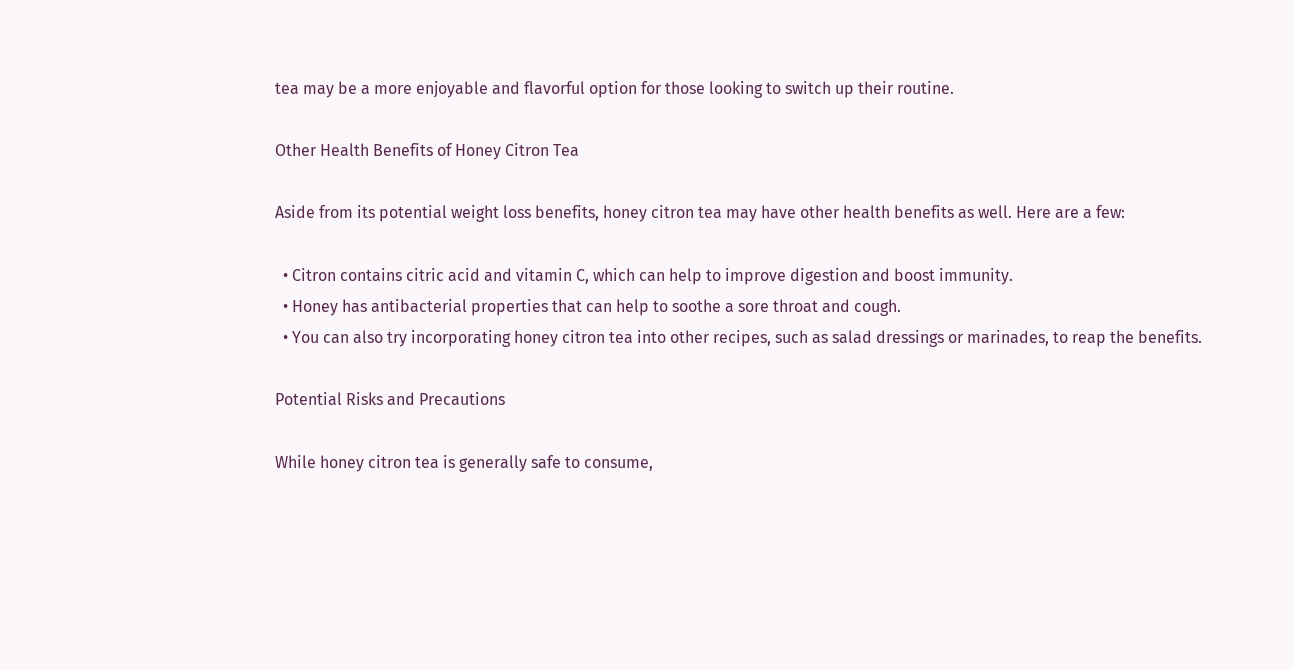tea may be a more enjoyable and flavorful option for those looking to switch up their routine.

Other Health Benefits of Honey Citron Tea

Aside from its potential weight loss benefits, honey citron tea may have other health benefits as well. Here are a few:

  • Citron contains citric acid and vitamin C, which can help to improve digestion and boost immunity.
  • Honey has antibacterial properties that can help to soothe a sore throat and cough.
  • You can also try incorporating honey citron tea into other recipes, such as salad dressings or marinades, to reap the benefits.

Potential Risks and Precautions

While honey citron tea is generally safe to consume,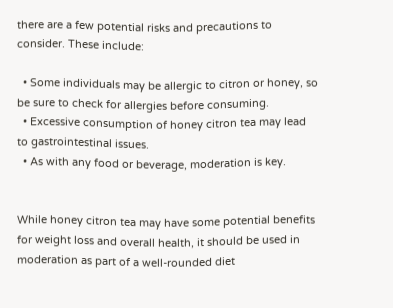there are a few potential risks and precautions to consider. These include:

  • Some individuals may be allergic to citron or honey, so be sure to check for allergies before consuming.
  • Excessive consumption of honey citron tea may lead to gastrointestinal issues.
  • As with any food or beverage, moderation is key.


While honey citron tea may have some potential benefits for weight loss and overall health, it should be used in moderation as part of a well-rounded diet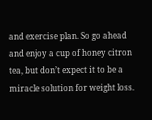and exercise plan. So go ahead and enjoy a cup of honey citron tea, but don’t expect it to be a miracle solution for weight loss.